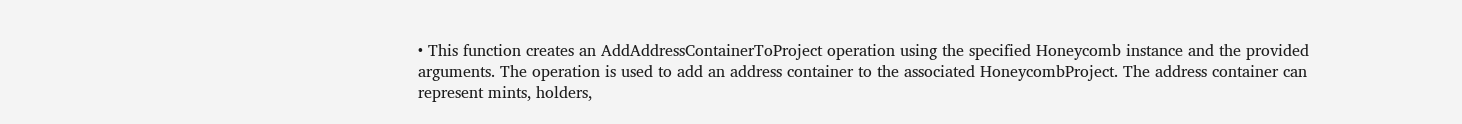• This function creates an AddAddressContainerToProject operation using the specified Honeycomb instance and the provided arguments. The operation is used to add an address container to the associated HoneycombProject. The address container can represent mints, holders,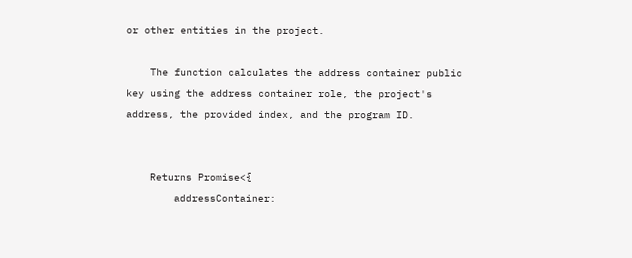or other entities in the project.

    The function calculates the address container public key using the address container role, the project's address, the provided index, and the program ID.


    Returns Promise<{
        addressContainer: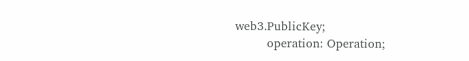web3.PublicKey;
        operation: Operation;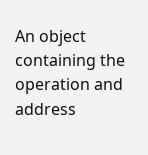An object containing the operation and address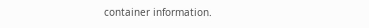container information.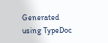Generated using TypeDoc